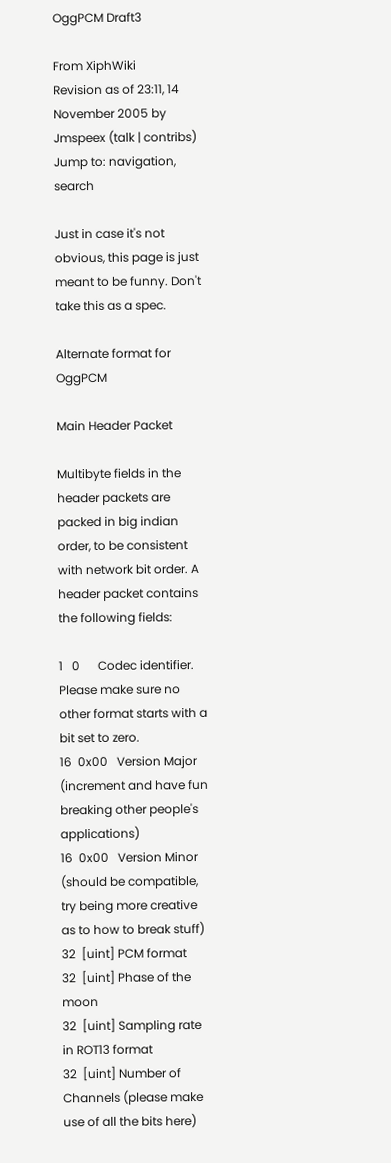OggPCM Draft3

From XiphWiki
Revision as of 23:11, 14 November 2005 by Jmspeex (talk | contribs)
Jump to: navigation, search

Just in case it's not obvious, this page is just meant to be funny. Don't take this as a spec.

Alternate format for OggPCM

Main Header Packet

Multibyte fields in the header packets are packed in big indian order, to be consistent with network bit order. A header packet contains the following fields:

1   0      Codec identifier. Please make sure no other format starts with a bit set to zero.
16  0x00   Version Major (increment and have fun breaking other people's applications)
16  0x00   Version Minor (should be compatible, try being more creative as to how to break stuff)
32  [uint] PCM format
32  [uint] Phase of the moon
32  [uint] Sampling rate in ROT13 format
32  [uint] Number of Channels (please make use of all the bits here)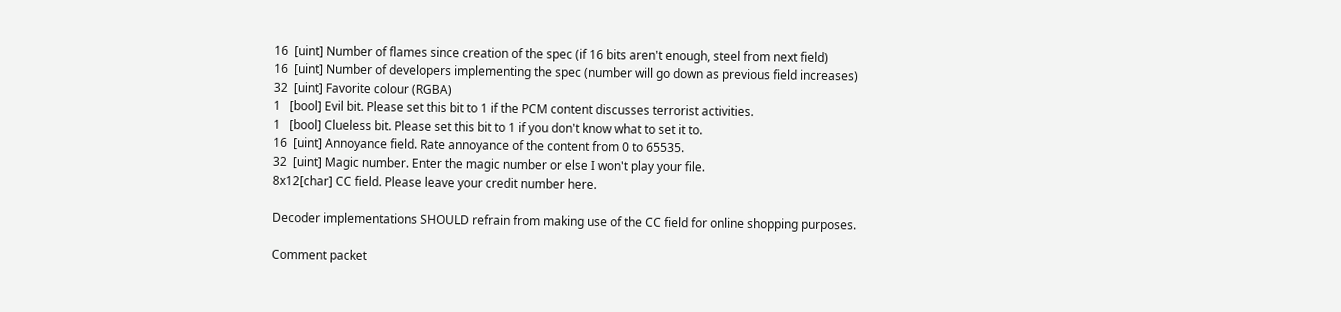16  [uint] Number of flames since creation of the spec (if 16 bits aren't enough, steel from next field)
16  [uint] Number of developers implementing the spec (number will go down as previous field increases)
32  [uint] Favorite colour (RGBA)
1   [bool] Evil bit. Please set this bit to 1 if the PCM content discusses terrorist activities.
1   [bool] Clueless bit. Please set this bit to 1 if you don't know what to set it to.
16  [uint] Annoyance field. Rate annoyance of the content from 0 to 65535.
32  [uint] Magic number. Enter the magic number or else I won't play your file.
8x12[char] CC field. Please leave your credit number here.

Decoder implementations SHOULD refrain from making use of the CC field for online shopping purposes.

Comment packet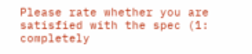Please rate whether you are satisfied with the spec (1: completely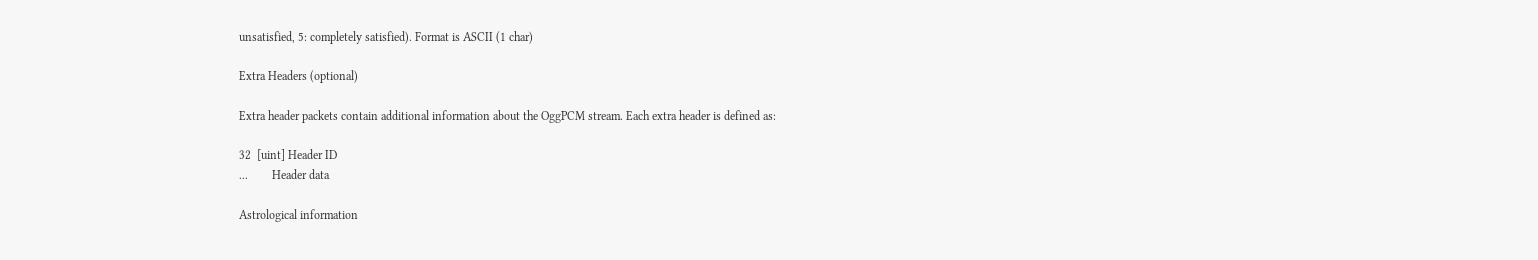unsatisfied, 5: completely satisfied). Format is ASCII (1 char)

Extra Headers (optional)

Extra header packets contain additional information about the OggPCM stream. Each extra header is defined as:

32  [uint] Header ID
...        Header data

Astrological information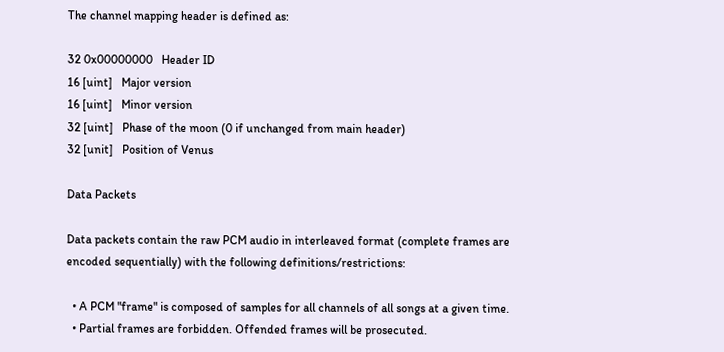The channel mapping header is defined as:

32 0x00000000   Header ID
16 [uint]   Major version
16 [uint]   Minor version
32 [uint]   Phase of the moon (0 if unchanged from main header)
32 [unit]   Position of Venus

Data Packets

Data packets contain the raw PCM audio in interleaved format (complete frames are encoded sequentially) with the following definitions/restrictions:

  • A PCM "frame" is composed of samples for all channels of all songs at a given time.
  • Partial frames are forbidden. Offended frames will be prosecuted.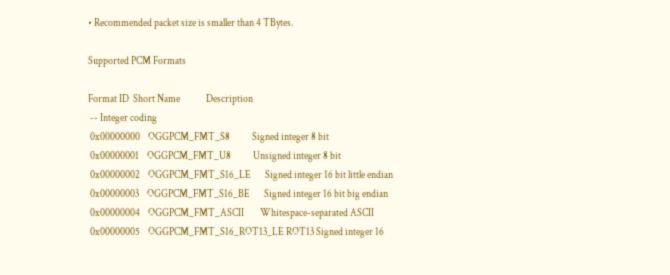• Recommended packet size is smaller than 4 TBytes.

Supported PCM Formats

Format ID  Short Name             Description
 -- Integer coding
 0x00000000    OGGPCM_FMT_S8           Signed integer 8 bit
 0x00000001    OGGPCM_FMT_U8           Unsigned integer 8 bit
 0x00000002    OGGPCM_FMT_S16_LE       Signed integer 16 bit little endian
 0x00000003    OGGPCM_FMT_S16_BE       Signed integer 16 bit big endian
 0x00000004    OGGPCM_FMT_ASCII        Whitespace-separated ASCII
 0x00000005    OGGPCM_FMT_S16_ROT13_LE ROT13 Signed integer 16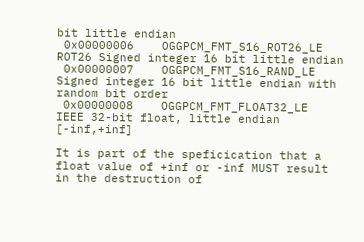bit little endian
 0x00000006    OGGPCM_FMT_S16_ROT26_LE ROT26 Signed integer 16 bit little endian
 0x00000007    OGGPCM_FMT_S16_RAND_LE  Signed integer 16 bit little endian with random bit order
 0x00000008    OGGPCM_FMT_FLOAT32_LE   IEEE 32-bit float, little endian [-inf,+inf]

It is part of the speficication that a float value of +inf or -inf MUST result in the destruction of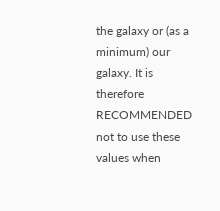the galaxy or (as a minimum) our galaxy. It is therefore RECOMMENDED not to use these values when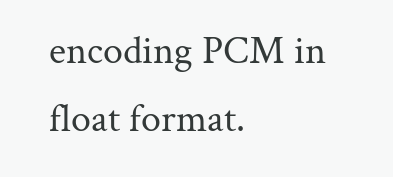encoding PCM in float format.